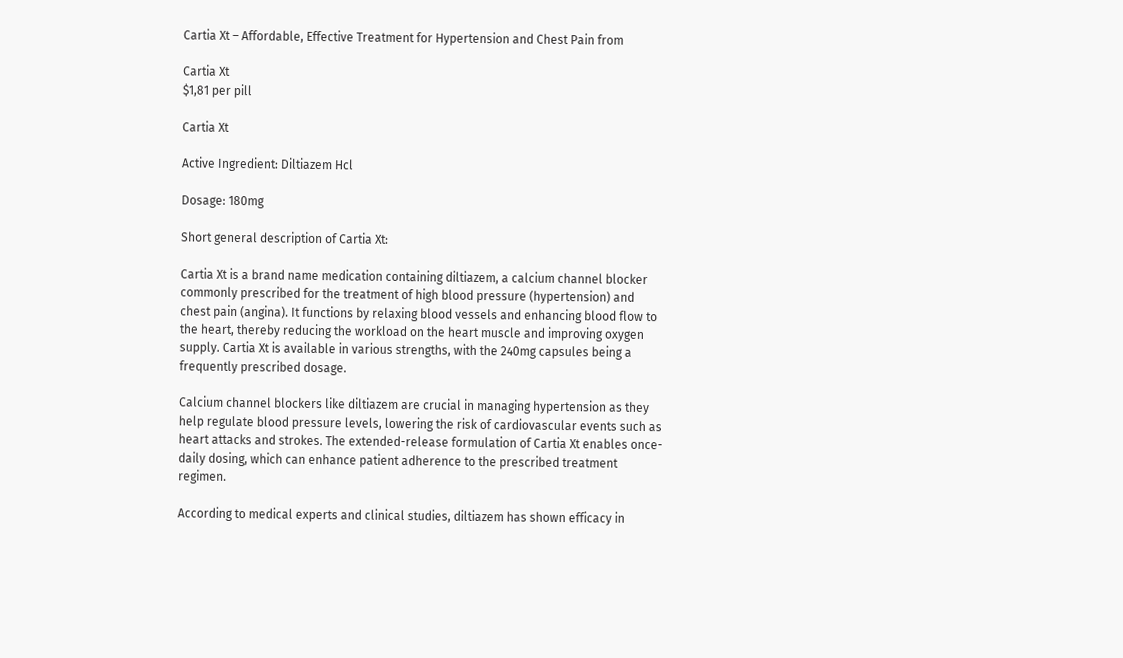Cartia Xt – Affordable, Effective Treatment for Hypertension and Chest Pain from

Cartia Xt
$1,81 per pill

Cartia Xt

Active Ingredient: Diltiazem Hcl

Dosage: 180mg

Short general description of Cartia Xt:

Cartia Xt is a brand name medication containing diltiazem, a calcium channel blocker commonly prescribed for the treatment of high blood pressure (hypertension) and chest pain (angina). It functions by relaxing blood vessels and enhancing blood flow to the heart, thereby reducing the workload on the heart muscle and improving oxygen supply. Cartia Xt is available in various strengths, with the 240mg capsules being a frequently prescribed dosage.

Calcium channel blockers like diltiazem are crucial in managing hypertension as they help regulate blood pressure levels, lowering the risk of cardiovascular events such as heart attacks and strokes. The extended-release formulation of Cartia Xt enables once-daily dosing, which can enhance patient adherence to the prescribed treatment regimen.

According to medical experts and clinical studies, diltiazem has shown efficacy in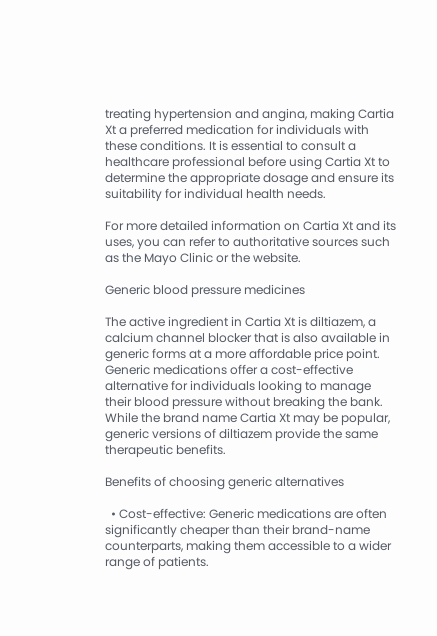treating hypertension and angina, making Cartia Xt a preferred medication for individuals with these conditions. It is essential to consult a healthcare professional before using Cartia Xt to determine the appropriate dosage and ensure its suitability for individual health needs.

For more detailed information on Cartia Xt and its uses, you can refer to authoritative sources such as the Mayo Clinic or the website.

Generic blood pressure medicines

The active ingredient in Cartia Xt is diltiazem, a calcium channel blocker that is also available in generic forms at a more affordable price point. Generic medications offer a cost-effective alternative for individuals looking to manage their blood pressure without breaking the bank. While the brand name Cartia Xt may be popular, generic versions of diltiazem provide the same therapeutic benefits.

Benefits of choosing generic alternatives

  • Cost-effective: Generic medications are often significantly cheaper than their brand-name counterparts, making them accessible to a wider range of patients.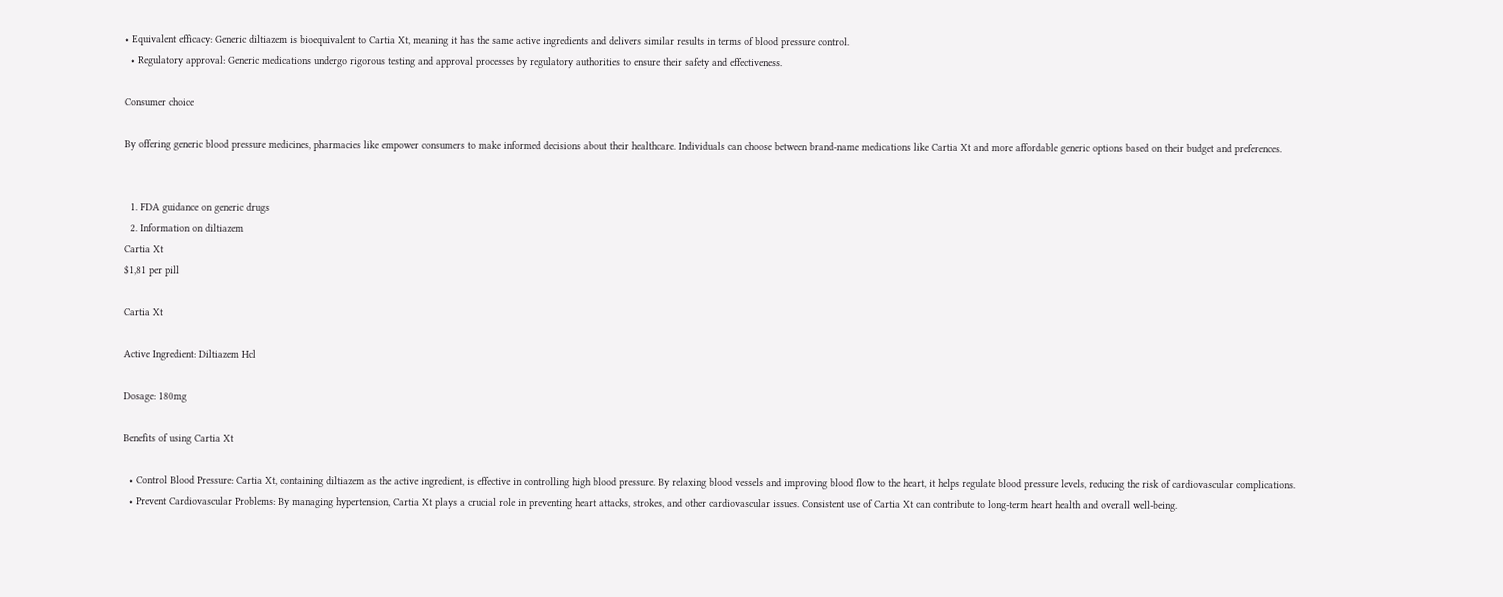• Equivalent efficacy: Generic diltiazem is bioequivalent to Cartia Xt, meaning it has the same active ingredients and delivers similar results in terms of blood pressure control.
  • Regulatory approval: Generic medications undergo rigorous testing and approval processes by regulatory authorities to ensure their safety and effectiveness.

Consumer choice

By offering generic blood pressure medicines, pharmacies like empower consumers to make informed decisions about their healthcare. Individuals can choose between brand-name medications like Cartia Xt and more affordable generic options based on their budget and preferences.


  1. FDA guidance on generic drugs
  2. Information on diltiazem
Cartia Xt
$1,81 per pill

Cartia Xt

Active Ingredient: Diltiazem Hcl

Dosage: 180mg

Benefits of using Cartia Xt

  • Control Blood Pressure: Cartia Xt, containing diltiazem as the active ingredient, is effective in controlling high blood pressure. By relaxing blood vessels and improving blood flow to the heart, it helps regulate blood pressure levels, reducing the risk of cardiovascular complications.
  • Prevent Cardiovascular Problems: By managing hypertension, Cartia Xt plays a crucial role in preventing heart attacks, strokes, and other cardiovascular issues. Consistent use of Cartia Xt can contribute to long-term heart health and overall well-being.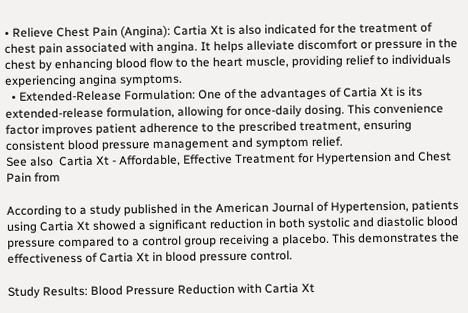• Relieve Chest Pain (Angina): Cartia Xt is also indicated for the treatment of chest pain associated with angina. It helps alleviate discomfort or pressure in the chest by enhancing blood flow to the heart muscle, providing relief to individuals experiencing angina symptoms.
  • Extended-Release Formulation: One of the advantages of Cartia Xt is its extended-release formulation, allowing for once-daily dosing. This convenience factor improves patient adherence to the prescribed treatment, ensuring consistent blood pressure management and symptom relief.
See also  Cartia Xt - Affordable, Effective Treatment for Hypertension and Chest Pain from

According to a study published in the American Journal of Hypertension, patients using Cartia Xt showed a significant reduction in both systolic and diastolic blood pressure compared to a control group receiving a placebo. This demonstrates the effectiveness of Cartia Xt in blood pressure control.

Study Results: Blood Pressure Reduction with Cartia Xt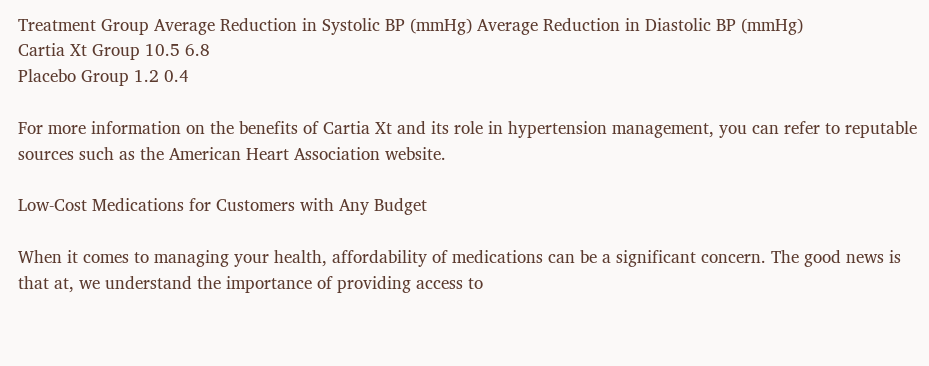Treatment Group Average Reduction in Systolic BP (mmHg) Average Reduction in Diastolic BP (mmHg)
Cartia Xt Group 10.5 6.8
Placebo Group 1.2 0.4

For more information on the benefits of Cartia Xt and its role in hypertension management, you can refer to reputable sources such as the American Heart Association website.

Low-Cost Medications for Customers with Any Budget

When it comes to managing your health, affordability of medications can be a significant concern. The good news is that at, we understand the importance of providing access to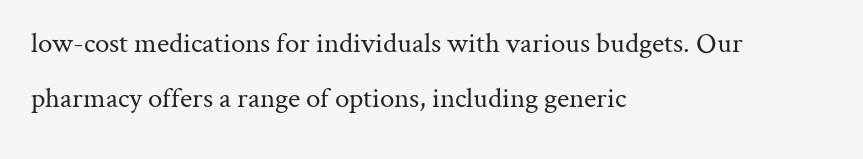low-cost medications for individuals with various budgets. Our pharmacy offers a range of options, including generic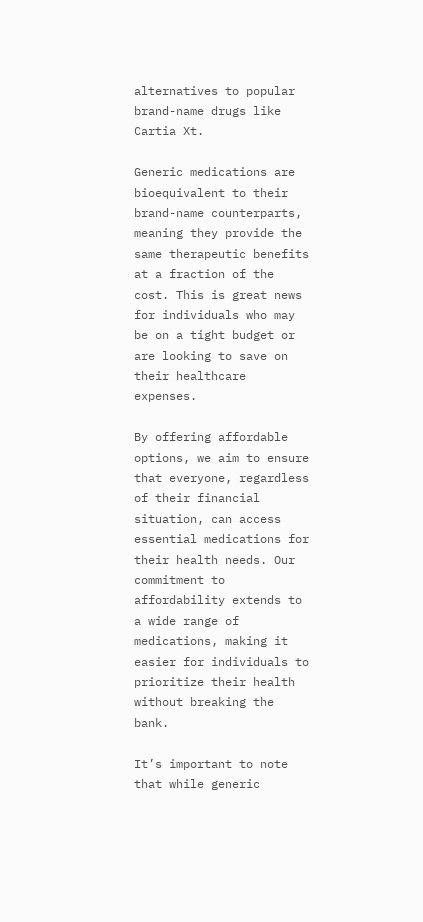alternatives to popular brand-name drugs like Cartia Xt.

Generic medications are bioequivalent to their brand-name counterparts, meaning they provide the same therapeutic benefits at a fraction of the cost. This is great news for individuals who may be on a tight budget or are looking to save on their healthcare expenses.

By offering affordable options, we aim to ensure that everyone, regardless of their financial situation, can access essential medications for their health needs. Our commitment to affordability extends to a wide range of medications, making it easier for individuals to prioritize their health without breaking the bank.

It’s important to note that while generic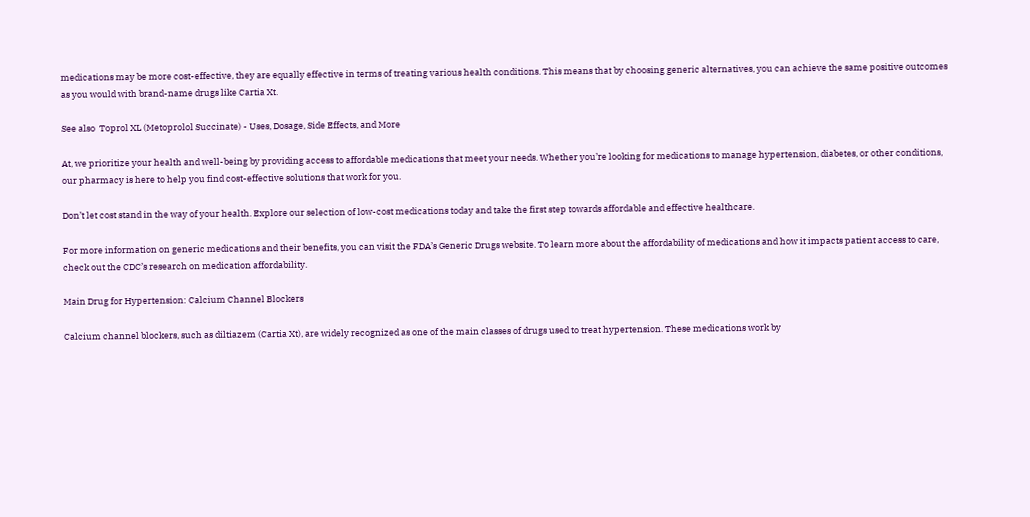medications may be more cost-effective, they are equally effective in terms of treating various health conditions. This means that by choosing generic alternatives, you can achieve the same positive outcomes as you would with brand-name drugs like Cartia Xt.

See also  Toprol XL (Metoprolol Succinate) - Uses, Dosage, Side Effects, and More

At, we prioritize your health and well-being by providing access to affordable medications that meet your needs. Whether you’re looking for medications to manage hypertension, diabetes, or other conditions, our pharmacy is here to help you find cost-effective solutions that work for you.

Don’t let cost stand in the way of your health. Explore our selection of low-cost medications today and take the first step towards affordable and effective healthcare.

For more information on generic medications and their benefits, you can visit the FDA’s Generic Drugs website. To learn more about the affordability of medications and how it impacts patient access to care, check out the CDC’s research on medication affordability.

Main Drug for Hypertension: Calcium Channel Blockers

Calcium channel blockers, such as diltiazem (Cartia Xt), are widely recognized as one of the main classes of drugs used to treat hypertension. These medications work by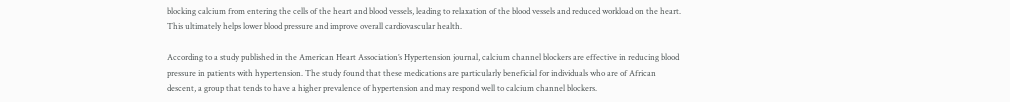blocking calcium from entering the cells of the heart and blood vessels, leading to relaxation of the blood vessels and reduced workload on the heart. This ultimately helps lower blood pressure and improve overall cardiovascular health.

According to a study published in the American Heart Association’s Hypertension journal, calcium channel blockers are effective in reducing blood pressure in patients with hypertension. The study found that these medications are particularly beneficial for individuals who are of African descent, a group that tends to have a higher prevalence of hypertension and may respond well to calcium channel blockers.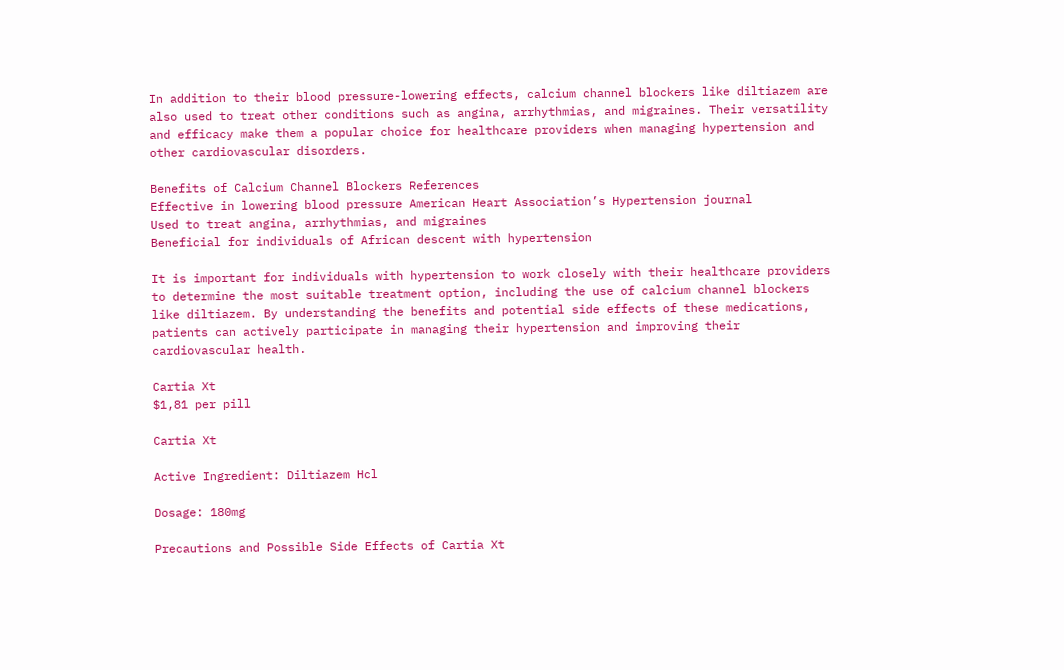In addition to their blood pressure-lowering effects, calcium channel blockers like diltiazem are also used to treat other conditions such as angina, arrhythmias, and migraines. Their versatility and efficacy make them a popular choice for healthcare providers when managing hypertension and other cardiovascular disorders.

Benefits of Calcium Channel Blockers References
Effective in lowering blood pressure American Heart Association’s Hypertension journal
Used to treat angina, arrhythmias, and migraines
Beneficial for individuals of African descent with hypertension

It is important for individuals with hypertension to work closely with their healthcare providers to determine the most suitable treatment option, including the use of calcium channel blockers like diltiazem. By understanding the benefits and potential side effects of these medications, patients can actively participate in managing their hypertension and improving their cardiovascular health.

Cartia Xt
$1,81 per pill

Cartia Xt

Active Ingredient: Diltiazem Hcl

Dosage: 180mg

Precautions and Possible Side Effects of Cartia Xt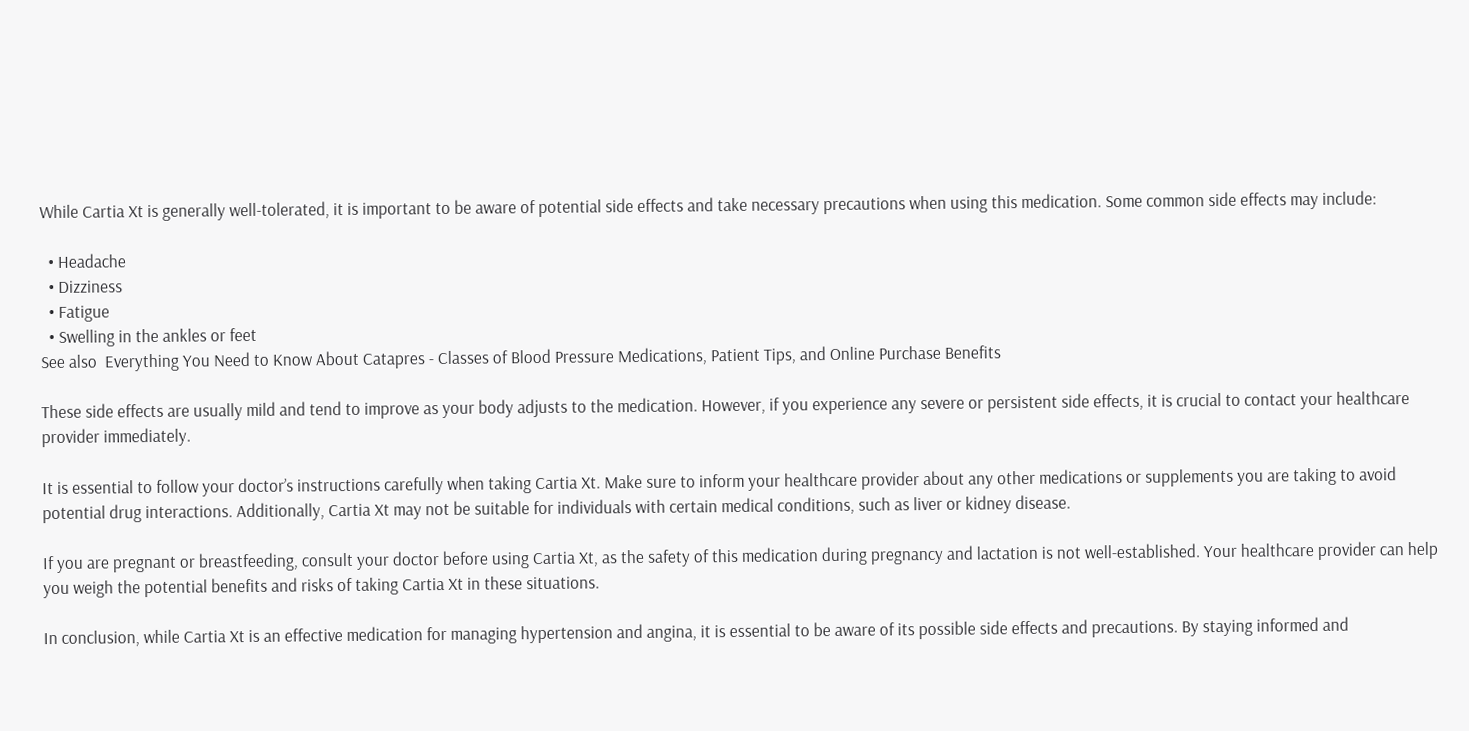While Cartia Xt is generally well-tolerated, it is important to be aware of potential side effects and take necessary precautions when using this medication. Some common side effects may include:

  • Headache
  • Dizziness
  • Fatigue
  • Swelling in the ankles or feet
See also  Everything You Need to Know About Catapres - Classes of Blood Pressure Medications, Patient Tips, and Online Purchase Benefits

These side effects are usually mild and tend to improve as your body adjusts to the medication. However, if you experience any severe or persistent side effects, it is crucial to contact your healthcare provider immediately.

It is essential to follow your doctor’s instructions carefully when taking Cartia Xt. Make sure to inform your healthcare provider about any other medications or supplements you are taking to avoid potential drug interactions. Additionally, Cartia Xt may not be suitable for individuals with certain medical conditions, such as liver or kidney disease.

If you are pregnant or breastfeeding, consult your doctor before using Cartia Xt, as the safety of this medication during pregnancy and lactation is not well-established. Your healthcare provider can help you weigh the potential benefits and risks of taking Cartia Xt in these situations.

In conclusion, while Cartia Xt is an effective medication for managing hypertension and angina, it is essential to be aware of its possible side effects and precautions. By staying informed and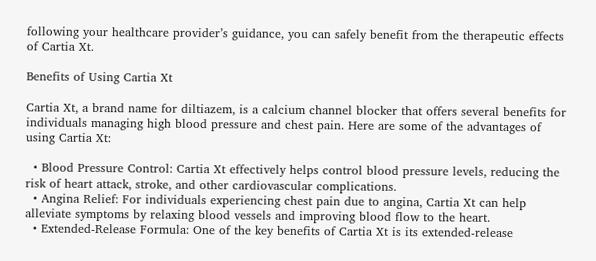following your healthcare provider’s guidance, you can safely benefit from the therapeutic effects of Cartia Xt.

Benefits of Using Cartia Xt

Cartia Xt, a brand name for diltiazem, is a calcium channel blocker that offers several benefits for individuals managing high blood pressure and chest pain. Here are some of the advantages of using Cartia Xt:

  • Blood Pressure Control: Cartia Xt effectively helps control blood pressure levels, reducing the risk of heart attack, stroke, and other cardiovascular complications.
  • Angina Relief: For individuals experiencing chest pain due to angina, Cartia Xt can help alleviate symptoms by relaxing blood vessels and improving blood flow to the heart.
  • Extended-Release Formula: One of the key benefits of Cartia Xt is its extended-release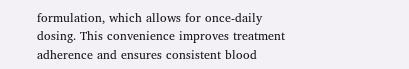formulation, which allows for once-daily dosing. This convenience improves treatment adherence and ensures consistent blood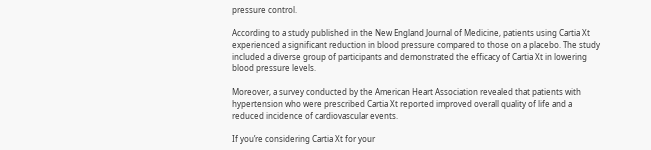pressure control.

According to a study published in the New England Journal of Medicine, patients using Cartia Xt experienced a significant reduction in blood pressure compared to those on a placebo. The study included a diverse group of participants and demonstrated the efficacy of Cartia Xt in lowering blood pressure levels.

Moreover, a survey conducted by the American Heart Association revealed that patients with hypertension who were prescribed Cartia Xt reported improved overall quality of life and a reduced incidence of cardiovascular events.

If you’re considering Cartia Xt for your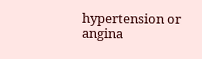hypertension or angina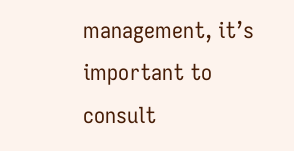management, it’s important to consult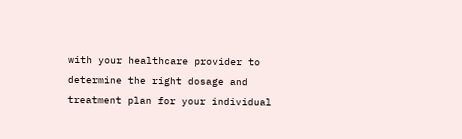with your healthcare provider to determine the right dosage and treatment plan for your individual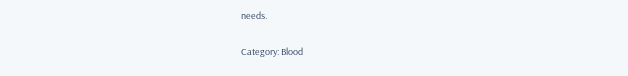needs.

Category: Blood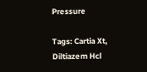Pressure

Tags: Cartia Xt, Diltiazem Hcl